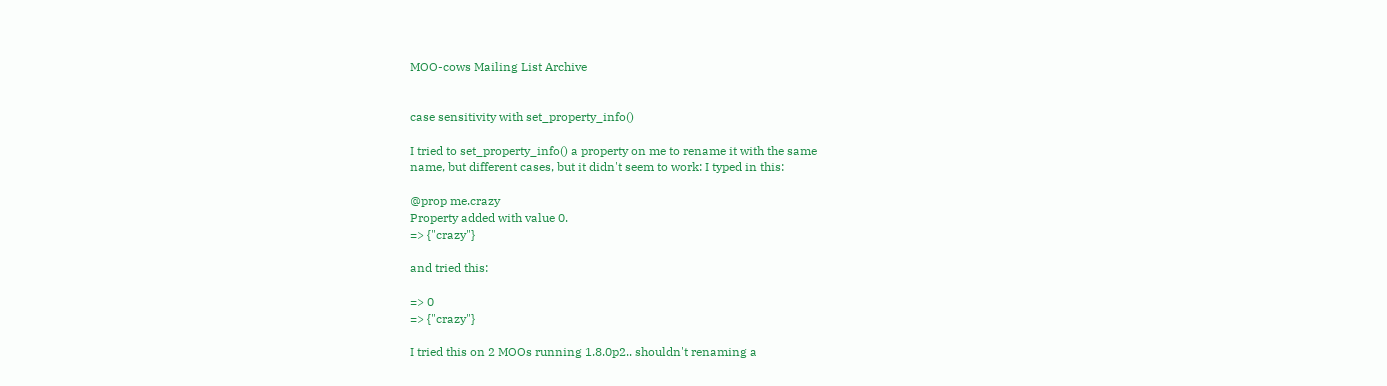MOO-cows Mailing List Archive


case sensitivity with set_property_info()

I tried to set_property_info() a property on me to rename it with the same
name, but different cases, but it didn't seem to work: I typed in this:

@prop me.crazy
Property added with value 0.
=> {"crazy"}

and tried this:

=> 0
=> {"crazy"}

I tried this on 2 MOOs running 1.8.0p2.. shouldn't renaming a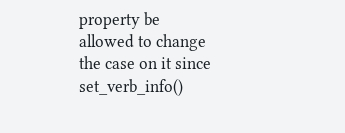property be
allowed to change the case on it since set_verb_info()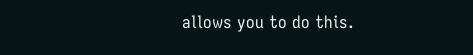allows you to do this.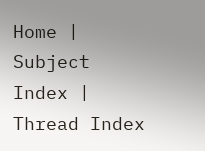Home | Subject Index | Thread Index